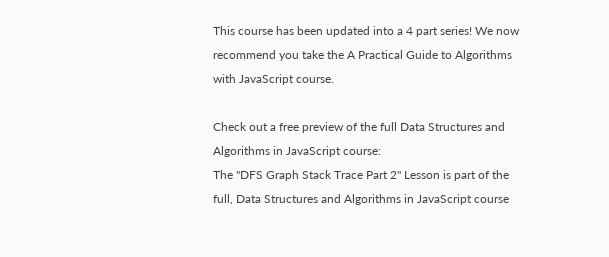This course has been updated into a 4 part series! We now recommend you take the A Practical Guide to Algorithms with JavaScript course.

Check out a free preview of the full Data Structures and Algorithms in JavaScript course:
The "DFS Graph Stack Trace Part 2" Lesson is part of the full, Data Structures and Algorithms in JavaScript course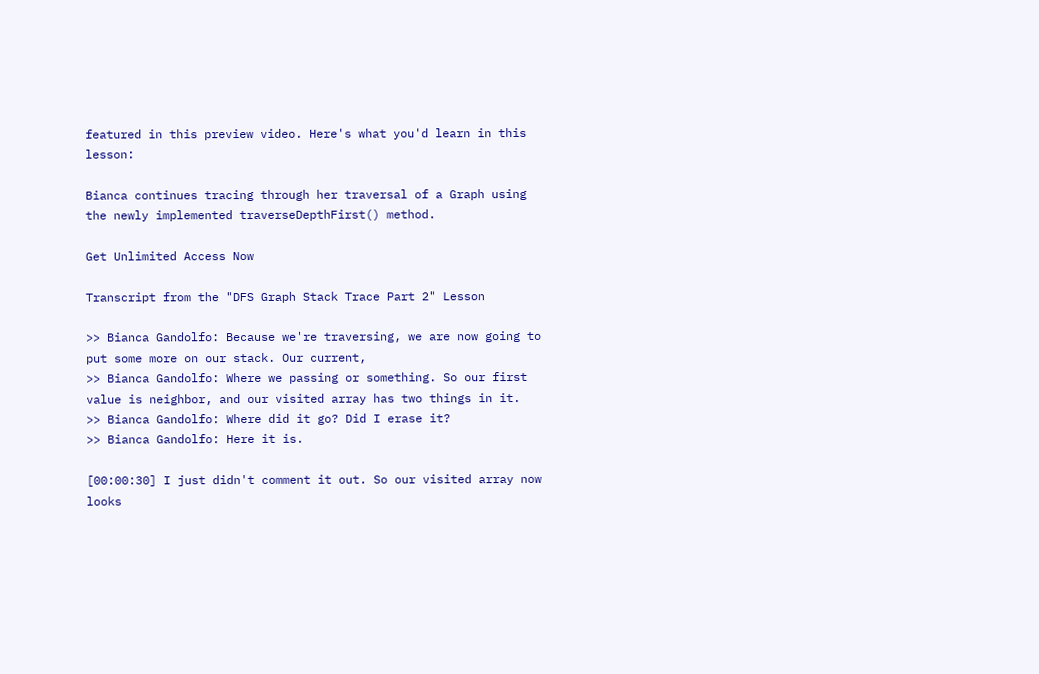featured in this preview video. Here's what you'd learn in this lesson:

Bianca continues tracing through her traversal of a Graph using the newly implemented traverseDepthFirst() method.

Get Unlimited Access Now

Transcript from the "DFS Graph Stack Trace Part 2" Lesson

>> Bianca Gandolfo: Because we're traversing, we are now going to put some more on our stack. Our current,
>> Bianca Gandolfo: Where we passing or something. So our first value is neighbor, and our visited array has two things in it.
>> Bianca Gandolfo: Where did it go? Did I erase it?
>> Bianca Gandolfo: Here it is.

[00:00:30] I just didn't comment it out. So our visited array now looks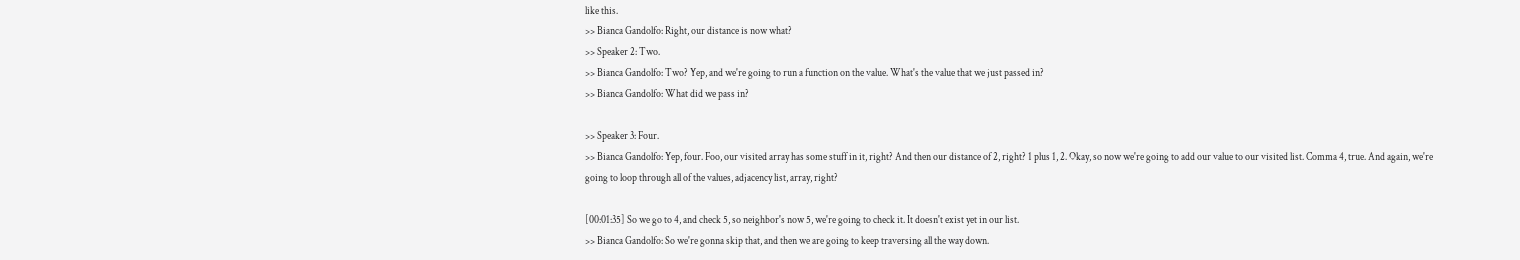like this.
>> Bianca Gandolfo: Right, our distance is now what?
>> Speaker 2: Two.
>> Bianca Gandolfo: Two? Yep, and we're going to run a function on the value. What's the value that we just passed in?
>> Bianca Gandolfo: What did we pass in?

>> Speaker 3: Four.
>> Bianca Gandolfo: Yep, four. Foo, our visited array has some stuff in it, right? And then our distance of 2, right? 1 plus 1, 2. Okay, so now we're going to add our value to our visited list. Comma 4, true. And again, we're going to loop through all of the values, adjacency list, array, right?

[00:01:35] So we go to 4, and check 5, so neighbor's now 5, we're going to check it. It doesn't exist yet in our list.
>> Bianca Gandolfo: So we're gonna skip that, and then we are going to keep traversing all the way down.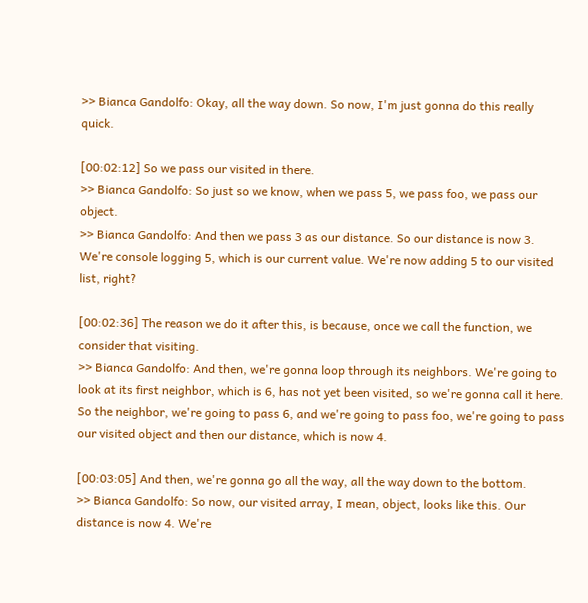>> Bianca Gandolfo: Okay, all the way down. So now, I'm just gonna do this really quick.

[00:02:12] So we pass our visited in there.
>> Bianca Gandolfo: So just so we know, when we pass 5, we pass foo, we pass our object.
>> Bianca Gandolfo: And then we pass 3 as our distance. So our distance is now 3. We're console logging 5, which is our current value. We're now adding 5 to our visited list, right?

[00:02:36] The reason we do it after this, is because, once we call the function, we consider that visiting.
>> Bianca Gandolfo: And then, we're gonna loop through its neighbors. We're going to look at its first neighbor, which is 6, has not yet been visited, so we're gonna call it here. So the neighbor, we're going to pass 6, and we're going to pass foo, we're going to pass our visited object and then our distance, which is now 4.

[00:03:05] And then, we're gonna go all the way, all the way down to the bottom.
>> Bianca Gandolfo: So now, our visited array, I mean, object, looks like this. Our distance is now 4. We're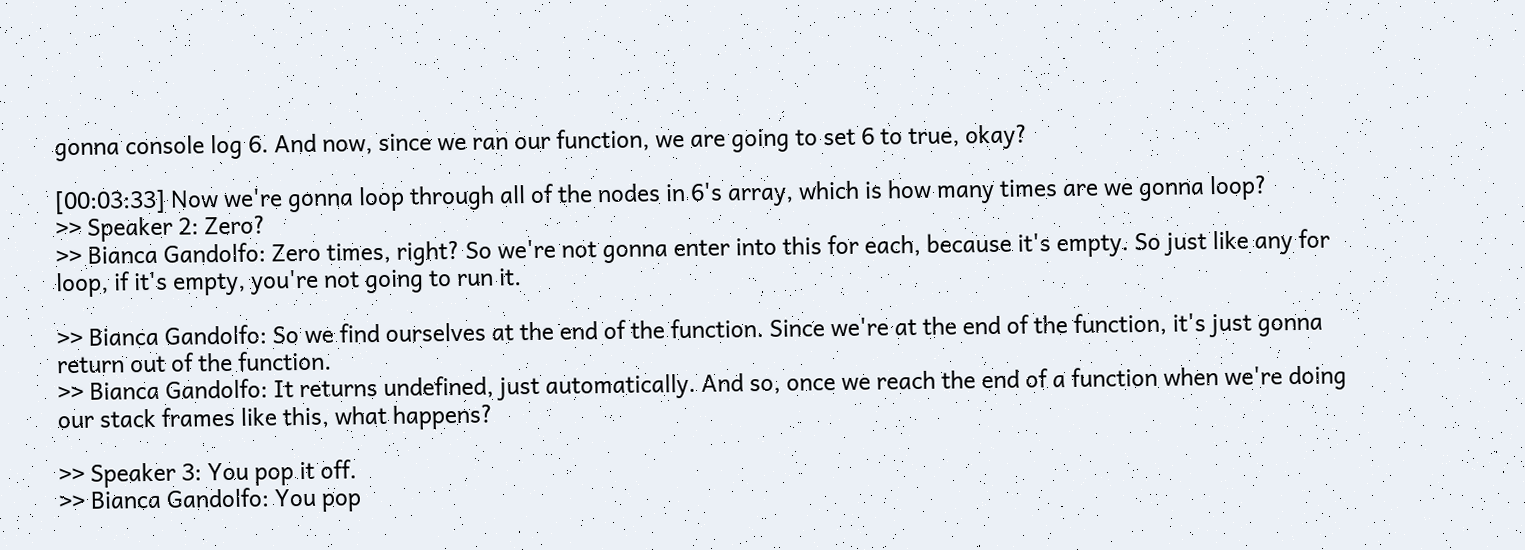gonna console log 6. And now, since we ran our function, we are going to set 6 to true, okay?

[00:03:33] Now we're gonna loop through all of the nodes in 6's array, which is how many times are we gonna loop?
>> Speaker 2: Zero?
>> Bianca Gandolfo: Zero times, right? So we're not gonna enter into this for each, because it's empty. So just like any for loop, if it's empty, you're not going to run it.

>> Bianca Gandolfo: So we find ourselves at the end of the function. Since we're at the end of the function, it's just gonna return out of the function.
>> Bianca Gandolfo: It returns undefined, just automatically. And so, once we reach the end of a function when we're doing our stack frames like this, what happens?

>> Speaker 3: You pop it off.
>> Bianca Gandolfo: You pop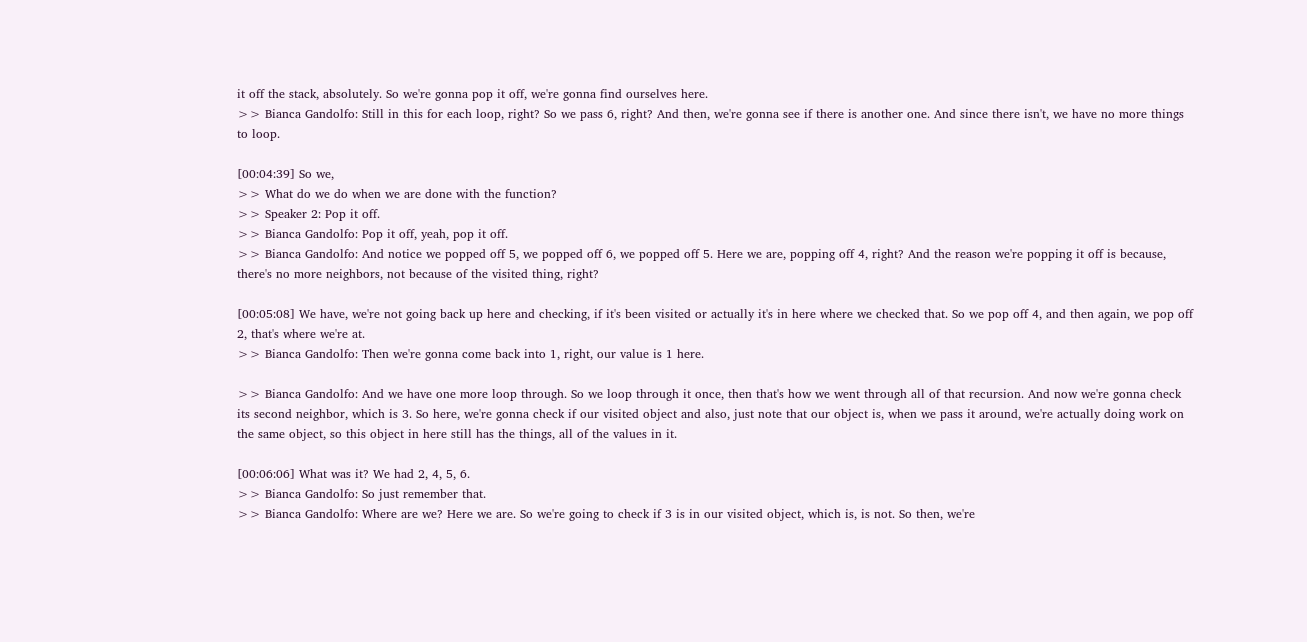it off the stack, absolutely. So we're gonna pop it off, we're gonna find ourselves here.
>> Bianca Gandolfo: Still in this for each loop, right? So we pass 6, right? And then, we're gonna see if there is another one. And since there isn't, we have no more things to loop.

[00:04:39] So we,
>> What do we do when we are done with the function?
>> Speaker 2: Pop it off.
>> Bianca Gandolfo: Pop it off, yeah, pop it off.
>> Bianca Gandolfo: And notice we popped off 5, we popped off 6, we popped off 5. Here we are, popping off 4, right? And the reason we're popping it off is because, there's no more neighbors, not because of the visited thing, right?

[00:05:08] We have, we're not going back up here and checking, if it's been visited or actually it's in here where we checked that. So we pop off 4, and then again, we pop off 2, that's where we're at.
>> Bianca Gandolfo: Then we're gonna come back into 1, right, our value is 1 here.

>> Bianca Gandolfo: And we have one more loop through. So we loop through it once, then that's how we went through all of that recursion. And now we're gonna check its second neighbor, which is 3. So here, we're gonna check if our visited object and also, just note that our object is, when we pass it around, we're actually doing work on the same object, so this object in here still has the things, all of the values in it.

[00:06:06] What was it? We had 2, 4, 5, 6.
>> Bianca Gandolfo: So just remember that.
>> Bianca Gandolfo: Where are we? Here we are. So we're going to check if 3 is in our visited object, which is, is not. So then, we're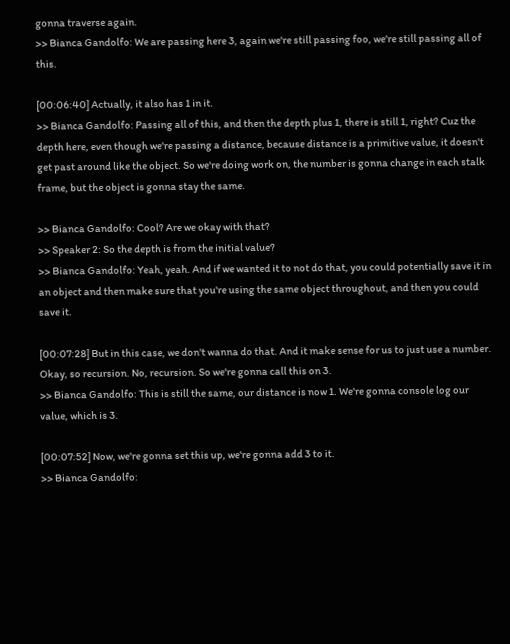gonna traverse again.
>> Bianca Gandolfo: We are passing here 3, again we're still passing foo, we're still passing all of this.

[00:06:40] Actually, it also has 1 in it.
>> Bianca Gandolfo: Passing all of this, and then the depth plus 1, there is still 1, right? Cuz the depth here, even though we're passing a distance, because distance is a primitive value, it doesn't get past around like the object. So we're doing work on, the number is gonna change in each stalk frame, but the object is gonna stay the same.

>> Bianca Gandolfo: Cool? Are we okay with that?
>> Speaker 2: So the depth is from the initial value?
>> Bianca Gandolfo: Yeah, yeah. And if we wanted it to not do that, you could potentially save it in an object and then make sure that you're using the same object throughout, and then you could save it.

[00:07:28] But in this case, we don't wanna do that. And it make sense for us to just use a number. Okay, so recursion. No, recursion. So we're gonna call this on 3.
>> Bianca Gandolfo: This is still the same, our distance is now 1. We're gonna console log our value, which is 3.

[00:07:52] Now, we're gonna set this up, we're gonna add 3 to it.
>> Bianca Gandolfo: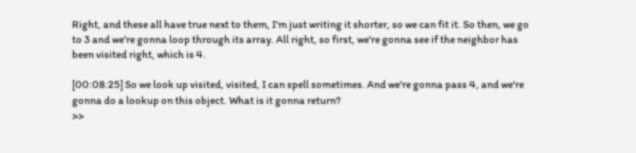Right, and these all have true next to them, I'm just writing it shorter, so we can fit it. So then, we go to 3 and we're gonna loop through its array. All right, so first, we're gonna see if the neighbor has been visited right, which is 4.

[00:08:25] So we look up visited, visited, I can spell sometimes. And we're gonna pass 4, and we're gonna do a lookup on this object. What is it gonna return?
>>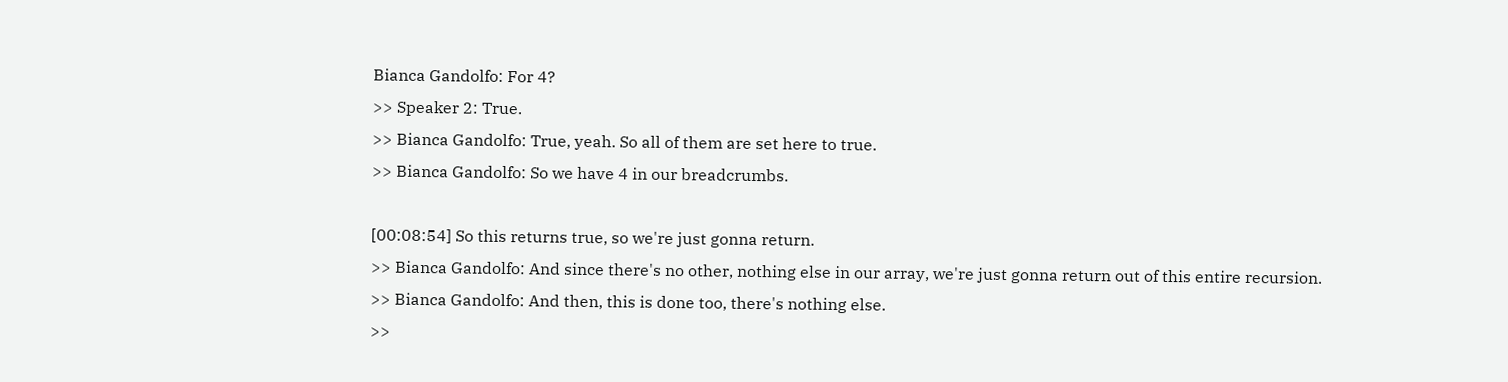Bianca Gandolfo: For 4?
>> Speaker 2: True.
>> Bianca Gandolfo: True, yeah. So all of them are set here to true.
>> Bianca Gandolfo: So we have 4 in our breadcrumbs.

[00:08:54] So this returns true, so we're just gonna return.
>> Bianca Gandolfo: And since there's no other, nothing else in our array, we're just gonna return out of this entire recursion.
>> Bianca Gandolfo: And then, this is done too, there's nothing else.
>>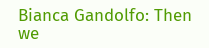Bianca Gandolfo: Then we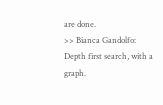are done.
>> Bianca Gandolfo: Depth first search, with a graph.